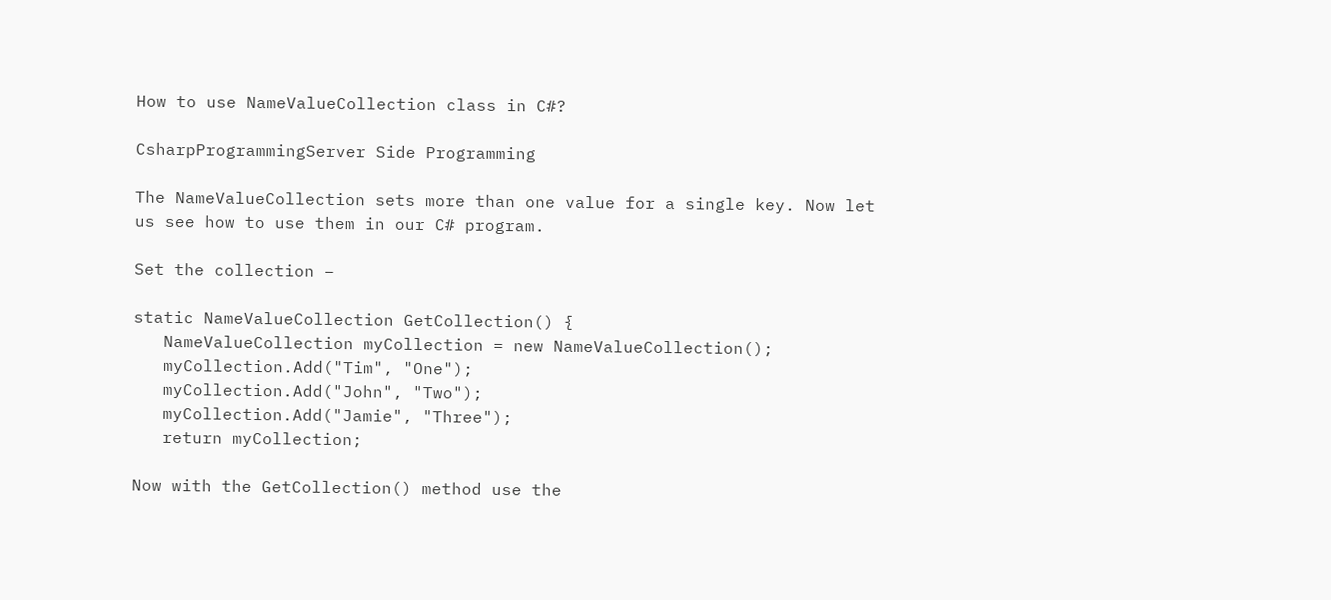How to use NameValueCollection class in C#?

CsharpProgrammingServer Side Programming

The NameValueCollection sets more than one value for a single key. Now let us see how to use them in our C# program.

Set the collection −

static NameValueCollection GetCollection() {
   NameValueCollection myCollection = new NameValueCollection();
   myCollection.Add("Tim", "One");
   myCollection.Add("John", "Two");
   myCollection.Add("Jamie", "Three");
   return myCollection;

Now with the GetCollection() method use the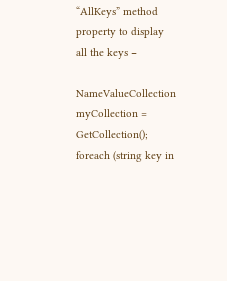“AllKeys” method property to display all the keys −

NameValueCollection myCollection = GetCollection();
foreach (string key in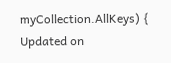myCollection.AllKeys) {
Updated on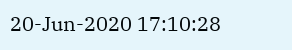20-Jun-2020 17:10:28